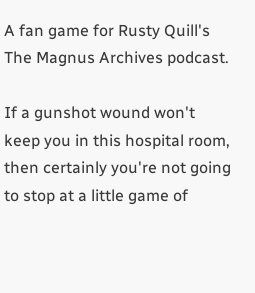A fan game for Rusty Quill's The Magnus Archives podcast.

If a gunshot wound won't keep you in this hospital room, then certainly you're not going to stop at a little game of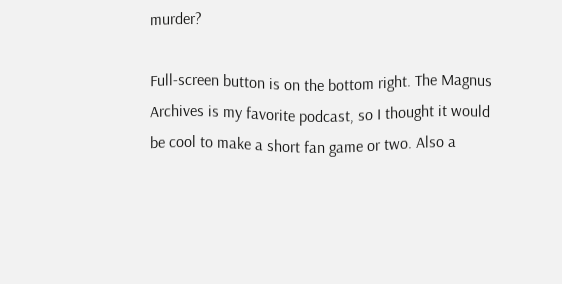murder?

Full-screen button is on the bottom right. The Magnus Archives is my favorite podcast, so I thought it would be cool to make a short fan game or two. Also a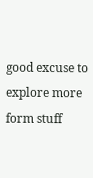good excuse to explore more form stuff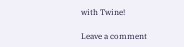with Twine!

Leave a comment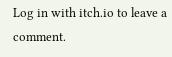Log in with itch.io to leave a comment.